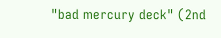"bad mercury deck" (2nd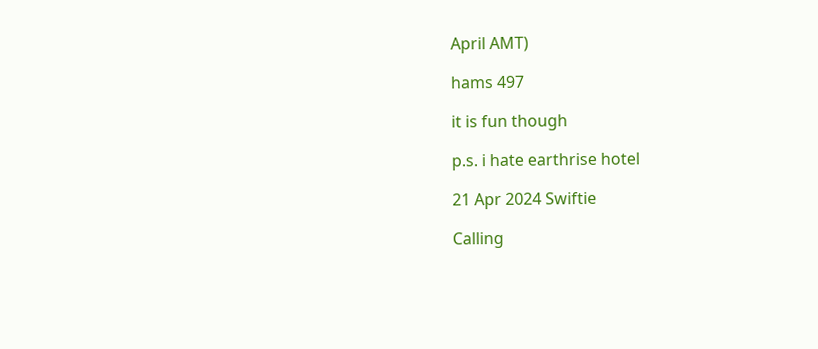April AMT)

hams 497

it is fun though

p.s. i hate earthrise hotel

21 Apr 2024 Swiftie

Calling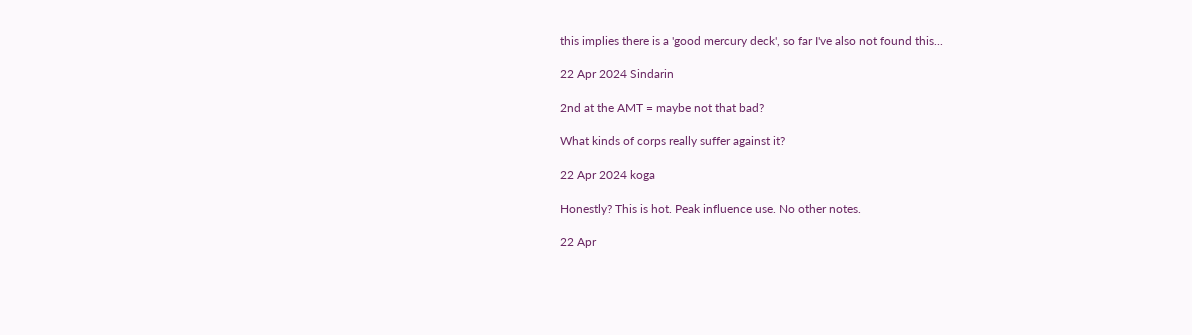this implies there is a 'good mercury deck', so far I've also not found this...

22 Apr 2024 Sindarin

2nd at the AMT = maybe not that bad?

What kinds of corps really suffer against it?

22 Apr 2024 koga

Honestly? This is hot. Peak influence use. No other notes.

22 Apr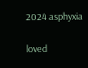2024 asphyxia

loved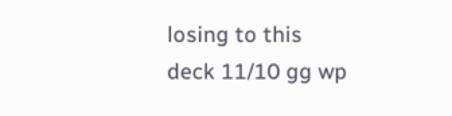losing to this deck 11/10 gg wp